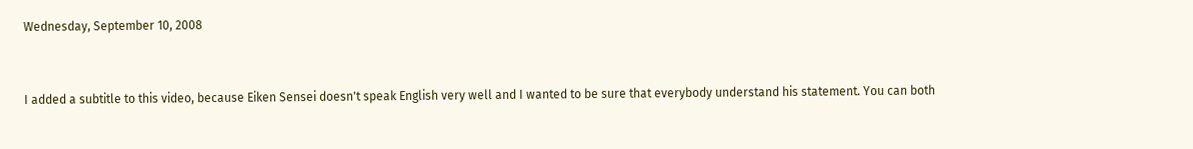Wednesday, September 10, 2008


I added a subtitle to this video, because Eiken Sensei doesn't speak English very well and I wanted to be sure that everybody understand his statement. You can both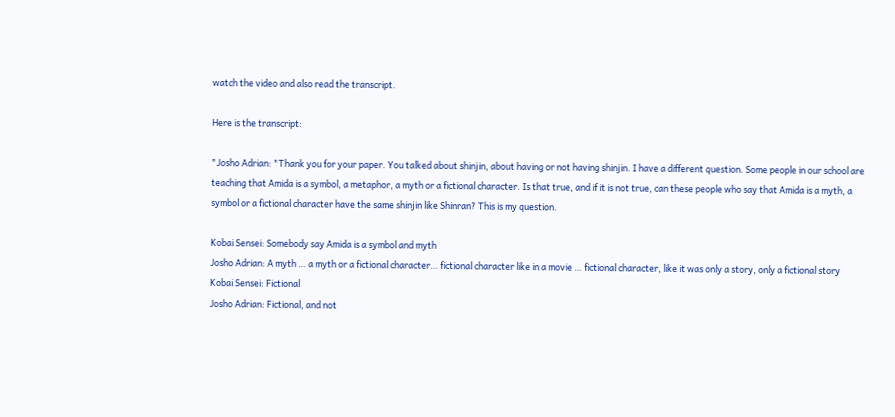watch the video and also read the transcript.

Here is the transcript:

"Josho Adrian: "Thank you for your paper. You talked about shinjin, about having or not having shinjin. I have a different question. Some people in our school are teaching that Amida is a symbol, a metaphor, a myth or a fictional character. Is that true, and if it is not true, can these people who say that Amida is a myth, a symbol or a fictional character have the same shinjin like Shinran? This is my question.

Kobai Sensei: Somebody say Amida is a symbol and myth
Josho Adrian: A myth … a myth or a fictional character… fictional character like in a movie … fictional character, like it was only a story, only a fictional story
Kobai Sensei: Fictional
Josho Adrian: Fictional, and not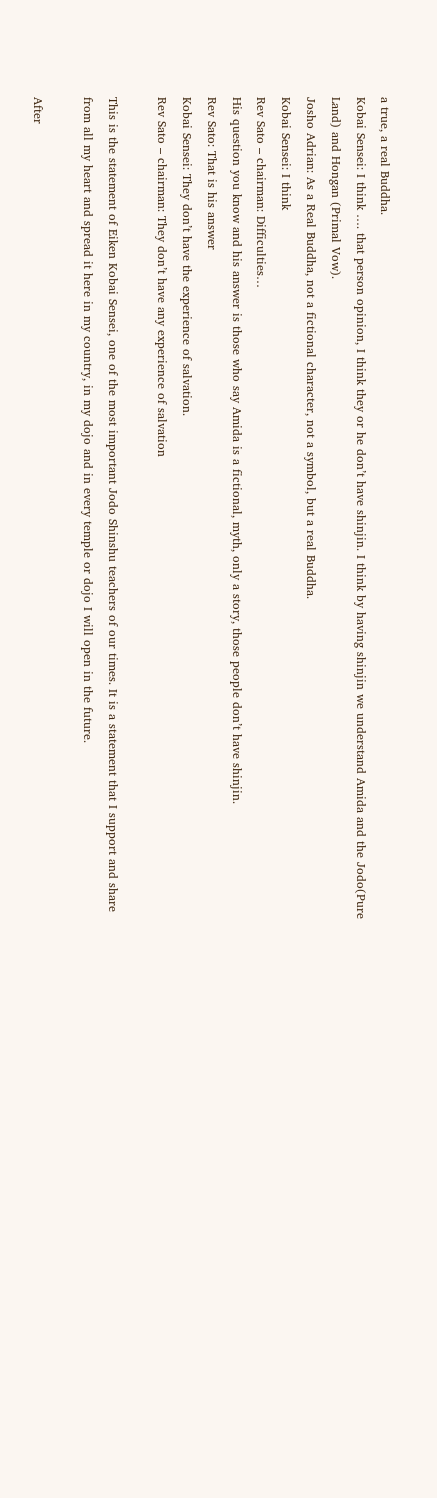a true, a real Buddha.
Kobai Sensei: I think …. that person opinion, I think they or he don’t have shinjin. I think by having shinjin we understand Amida and the Jodo(Pure Land) and Hongan (Primal Vow).
Josho Adrian: As a Real Buddha, not a fictional character, not a symbol, but a real Buddha.
Kobai Sensei: I think
Rev Sato – chairman: Difficulties…
His question you know and his answer is those who say Amida is a fictional, myth, only a story, those people don’t have shinjin.
Rev Sato: That is his answer
Kobai Sensei: They don’t have the experience of salvation.
Rev Sato – chairman: They don’t have any experience of salvation

This is the statement of Eiken Kobai Sensei, one of the most important Jodo Shinshu teachers of our times. It is a statement that I support and share from all my heart and spread it here in my country, in my dojo and in every temple or dojo I will open in the future.

After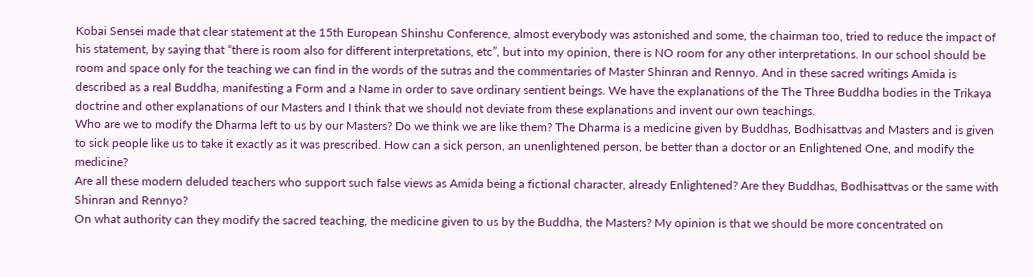Kobai Sensei made that clear statement at the 15th European Shinshu Conference, almost everybody was astonished and some, the chairman too, tried to reduce the impact of his statement, by saying that “there is room also for different interpretations, etc”, but into my opinion, there is NO room for any other interpretations. In our school should be room and space only for the teaching we can find in the words of the sutras and the commentaries of Master Shinran and Rennyo. And in these sacred writings Amida is described as a real Buddha, manifesting a Form and a Name in order to save ordinary sentient beings. We have the explanations of the The Three Buddha bodies in the Trikaya doctrine and other explanations of our Masters and I think that we should not deviate from these explanations and invent our own teachings.
Who are we to modify the Dharma left to us by our Masters? Do we think we are like them? The Dharma is a medicine given by Buddhas, Bodhisattvas and Masters and is given to sick people like us to take it exactly as it was prescribed. How can a sick person, an unenlightened person, be better than a doctor or an Enlightened One, and modify the medicine?
Are all these modern deluded teachers who support such false views as Amida being a fictional character, already Enlightened? Are they Buddhas, Bodhisattvas or the same with Shinran and Rennyo?
On what authority can they modify the sacred teaching, the medicine given to us by the Buddha, the Masters? My opinion is that we should be more concentrated on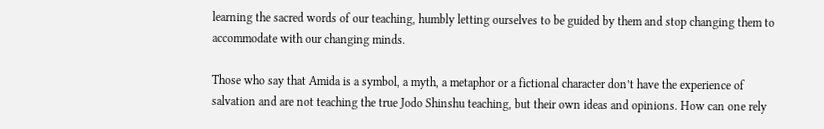learning the sacred words of our teaching, humbly letting ourselves to be guided by them and stop changing them to accommodate with our changing minds.

Those who say that Amida is a symbol, a myth, a metaphor or a fictional character don’t have the experience of salvation and are not teaching the true Jodo Shinshu teaching, but their own ideas and opinions. How can one rely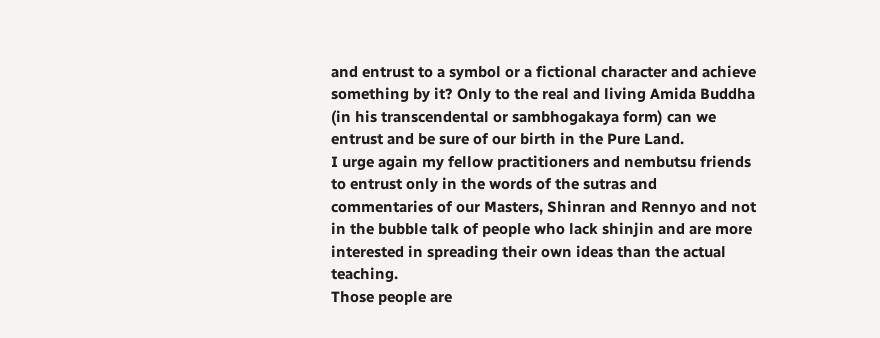and entrust to a symbol or a fictional character and achieve something by it? Only to the real and living Amida Buddha (in his transcendental or sambhogakaya form) can we entrust and be sure of our birth in the Pure Land.
I urge again my fellow practitioners and nembutsu friends to entrust only in the words of the sutras and commentaries of our Masters, Shinran and Rennyo and not in the bubble talk of people who lack shinjin and are more interested in spreading their own ideas than the actual teaching.
Those people are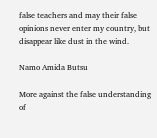false teachers and may their false opinions never enter my country, but disappear like dust in the wind.

Namo Amida Butsu

More against the false understanding of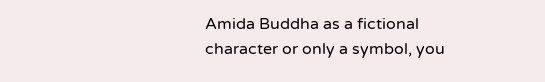Amida Buddha as a fictional character or only a symbol, you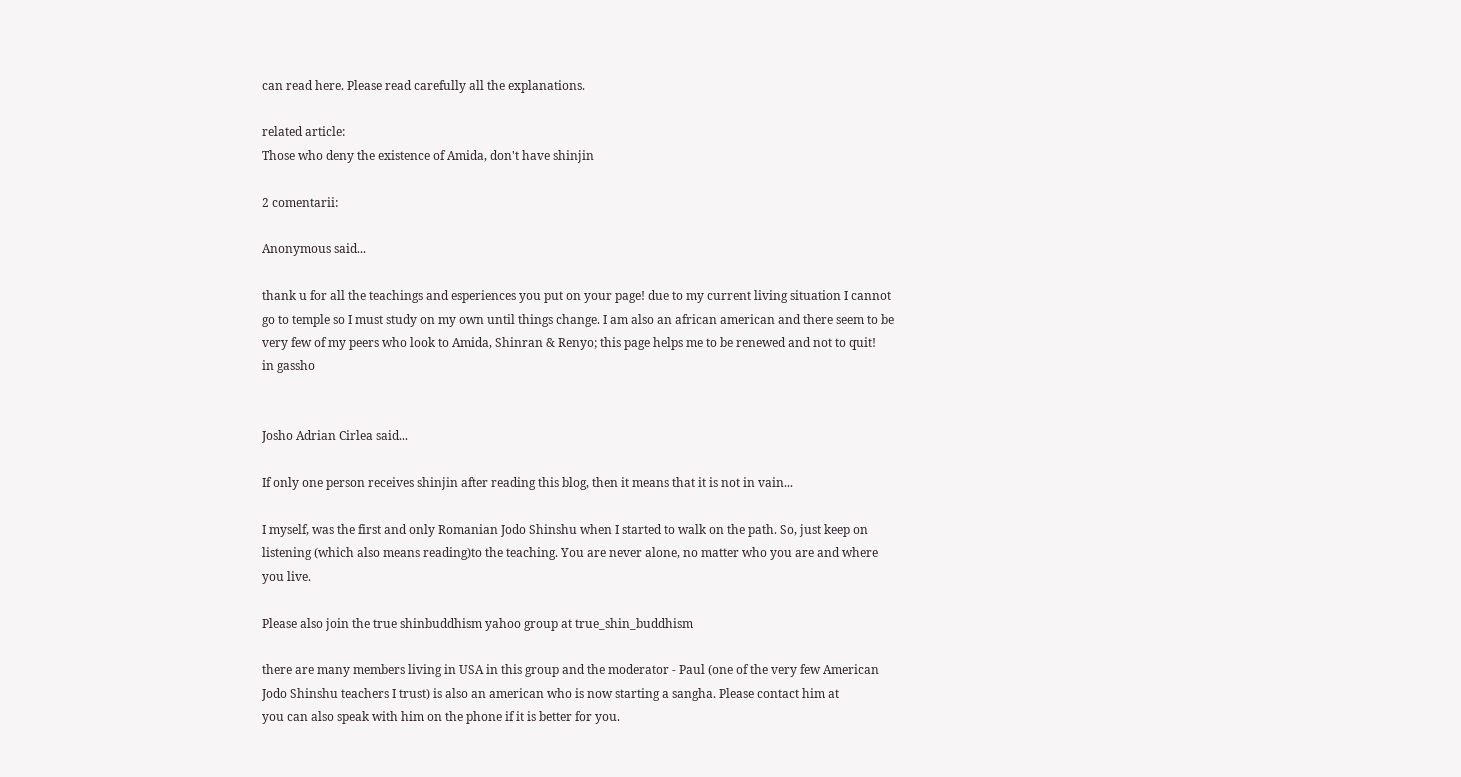can read here. Please read carefully all the explanations.

related article:
Those who deny the existence of Amida, don't have shinjin

2 comentarii:

Anonymous said...

thank u for all the teachings and esperiences you put on your page! due to my current living situation I cannot go to temple so I must study on my own until things change. I am also an african american and there seem to be very few of my peers who look to Amida, Shinran & Renyo; this page helps me to be renewed and not to quit!
in gassho


Josho Adrian Cirlea said...

If only one person receives shinjin after reading this blog, then it means that it is not in vain...

I myself, was the first and only Romanian Jodo Shinshu when I started to walk on the path. So, just keep on listening (which also means reading)to the teaching. You are never alone, no matter who you are and where you live.

Please also join the true shinbuddhism yahoo group at true_shin_buddhism

there are many members living in USA in this group and the moderator - Paul (one of the very few American Jodo Shinshu teachers I trust) is also an american who is now starting a sangha. Please contact him at
you can also speak with him on the phone if it is better for you.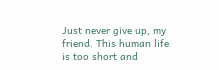Just never give up, my friend. This human life is too short and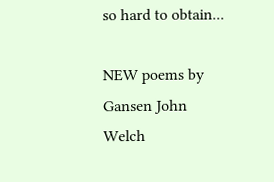so hard to obtain...

NEW poems by Gansen John Welch